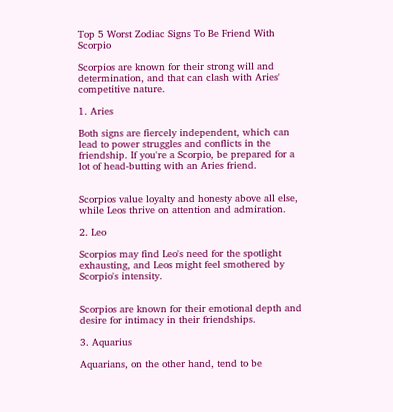Top 5 Worst Zodiac Signs To Be Friend With Scorpio

Scorpios are known for their strong will and determination, and that can clash with Aries' competitive nature.

1. Aries

Both signs are fiercely independent, which can lead to power struggles and conflicts in the friendship. If you're a Scorpio, be prepared for a lot of head-butting with an Aries friend.


Scorpios value loyalty and honesty above all else, while Leos thrive on attention and admiration.

2. Leo

Scorpios may find Leo's need for the spotlight exhausting, and Leos might feel smothered by Scorpio's intensity.


Scorpios are known for their emotional depth and desire for intimacy in their friendships.

3. Aquarius

Aquarians, on the other hand, tend to be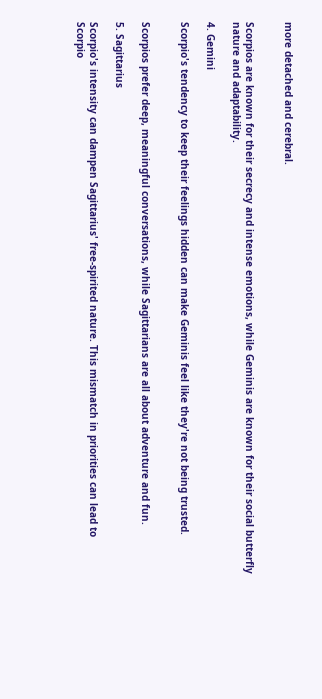more detached and cerebral.


Scorpios are known for their secrecy and intense emotions, while Geminis are known for their social butterfly nature and adaptability.

4. Gemini

Scorpio's tendency to keep their feelings hidden can make Geminis feel like they're not being trusted.


Scorpios prefer deep, meaningful conversations, while Sagittarians are all about adventure and fun.

5. Sagittarius

Scorpio's intensity can dampen Sagittarius' free-spirited nature. This mismatch in priorities can lead to Scorpio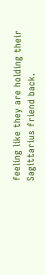feeling like they are holding their Sagittarius friend back.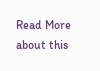Read More about this